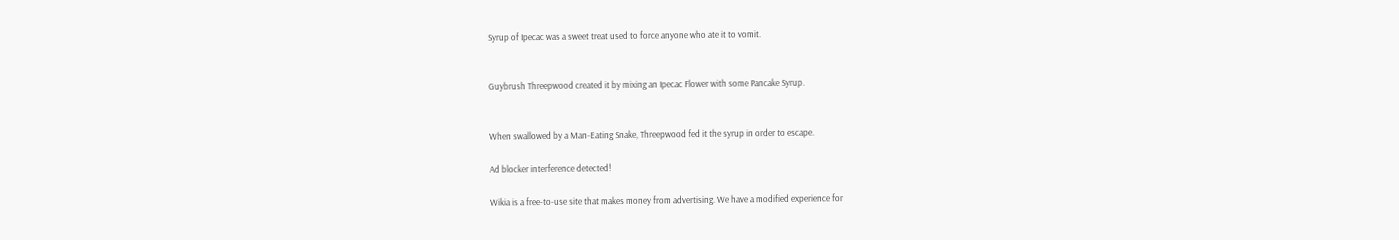Syrup of Ipecac was a sweet treat used to force anyone who ate it to vomit.


Guybrush Threepwood created it by mixing an Ipecac Flower with some Pancake Syrup.


When swallowed by a Man-Eating Snake, Threepwood fed it the syrup in order to escape.

Ad blocker interference detected!

Wikia is a free-to-use site that makes money from advertising. We have a modified experience for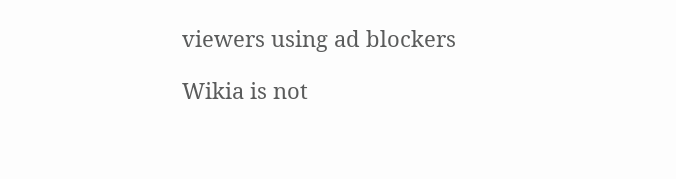viewers using ad blockers

Wikia is not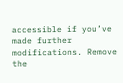accessible if you’ve made further modifications. Remove the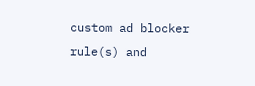custom ad blocker rule(s) and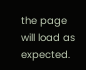the page will load as expected.